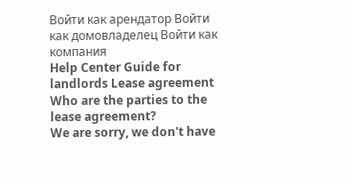Войти как арендатор Войти как домовладелец Войти как компания
Help Center Guide for landlords Lease agreement Who are the parties to the lease agreement?
We are sorry, we don't have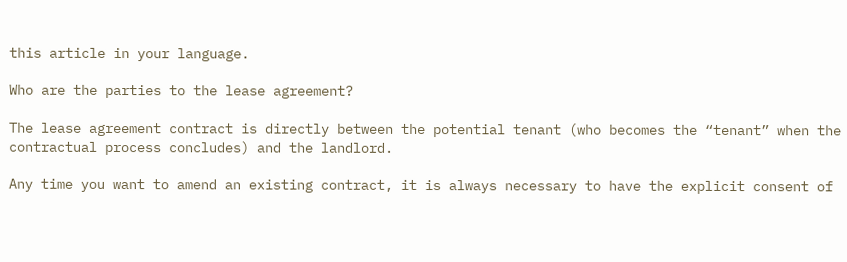this article in your language.

Who are the parties to the lease agreement?

The lease agreement contract is directly between the potential tenant (who becomes the “tenant” when the contractual process concludes) and the landlord.

Any time you want to amend an existing contract, it is always necessary to have the explicit consent of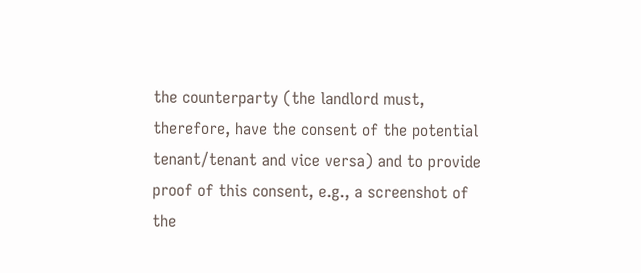the counterparty (the landlord must, therefore, have the consent of the potential tenant/tenant and vice versa) and to provide proof of this consent, e.g., a screenshot of the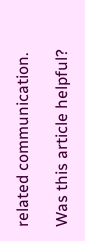related communication.

Was this article helpful?